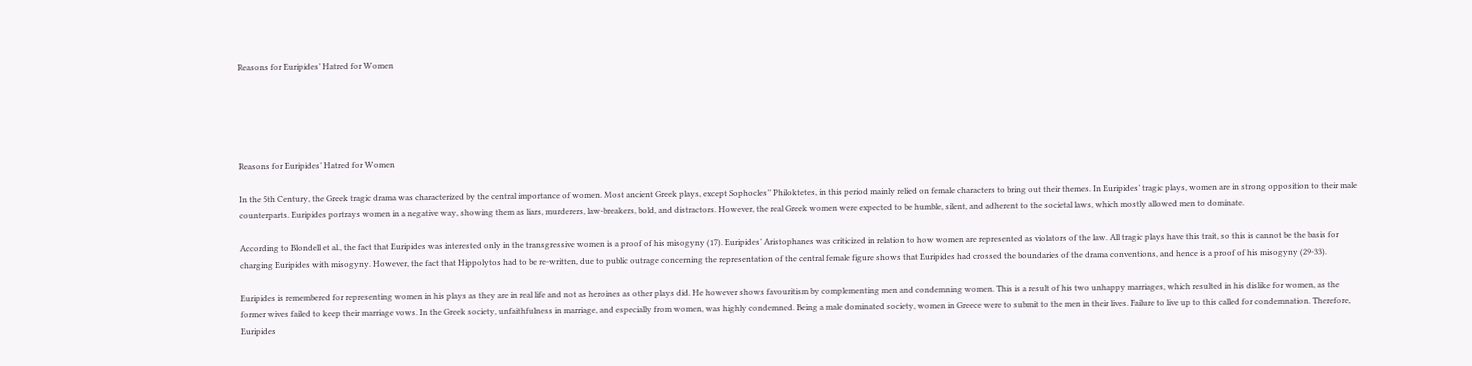Reasons for Euripides’ Hatred for Women





Reasons for Euripides’ Hatred for Women

In the 5th Century, the Greek tragic drama was characterized by the central importance of women. Most ancient Greek plays, except Sophocles’’ Philoktetes, in this period mainly relied on female characters to bring out their themes. In Euripides’ tragic plays, women are in strong opposition to their male counterparts. Euripides portrays women in a negative way, showing them as liars, murderers, law-breakers, bold, and distractors. However, the real Greek women were expected to be humble, silent, and adherent to the societal laws, which mostly allowed men to dominate.

According to Blondell et al., the fact that Euripides was interested only in the transgressive women is a proof of his misogyny (17). Euripides’ Aristophanes was criticized in relation to how women are represented as violators of the law. All tragic plays have this trait, so this is cannot be the basis for charging Euripides with misogyny. However, the fact that Hippolytos had to be re-written, due to public outrage concerning the representation of the central female figure shows that Euripides had crossed the boundaries of the drama conventions, and hence is a proof of his misogyny (29-33).

Euripides is remembered for representing women in his plays as they are in real life and not as heroines as other plays did. He however shows favouritism by complementing men and condemning women. This is a result of his two unhappy marriages, which resulted in his dislike for women, as the former wives failed to keep their marriage vows. In the Greek society, unfaithfulness in marriage, and especially from women, was highly condemned. Being a male dominated society, women in Greece were to submit to the men in their lives. Failure to live up to this called for condemnation. Therefore, Euripides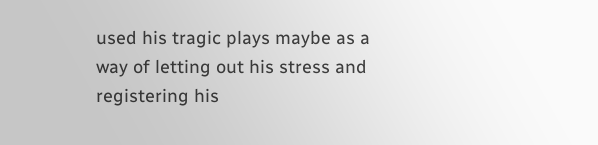used his tragic plays maybe as a way of letting out his stress and registering his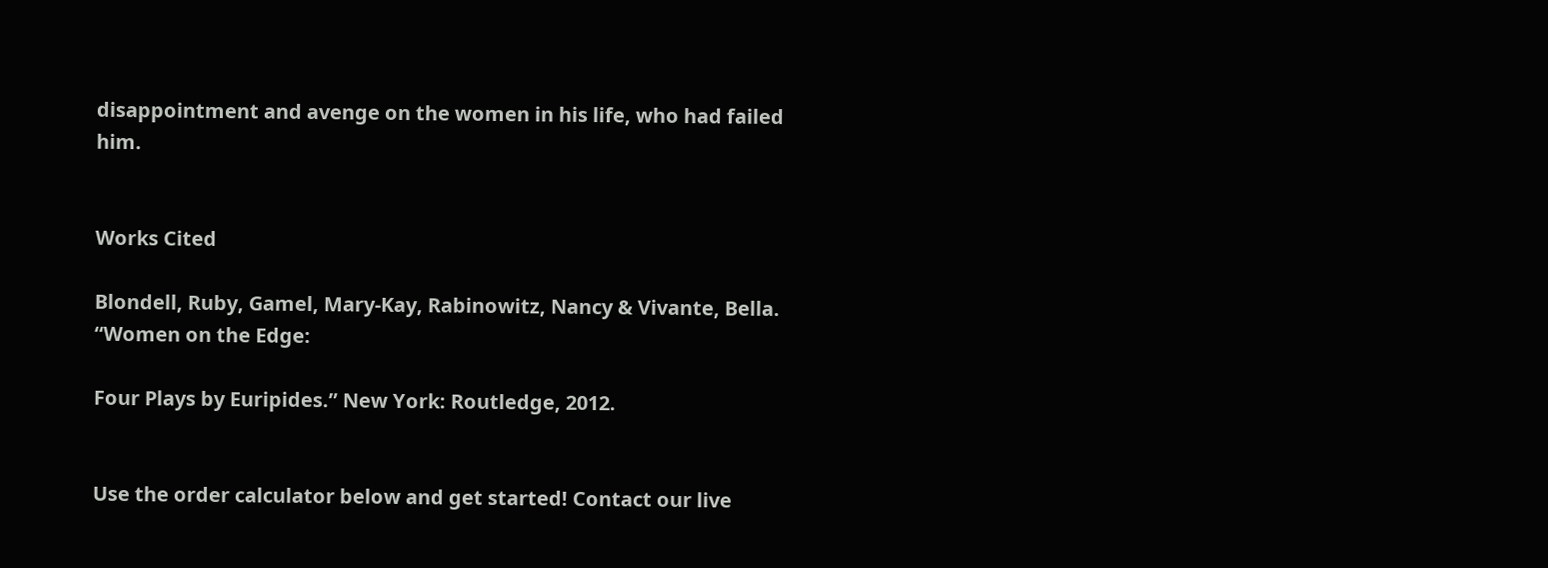disappointment and avenge on the women in his life, who had failed him.


Works Cited

Blondell, Ruby, Gamel, Mary-Kay, Rabinowitz, Nancy & Vivante, Bella. “Women on the Edge:

Four Plays by Euripides.” New York: Routledge, 2012.


Use the order calculator below and get started! Contact our live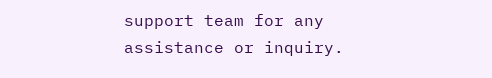support team for any assistance or inquiry.